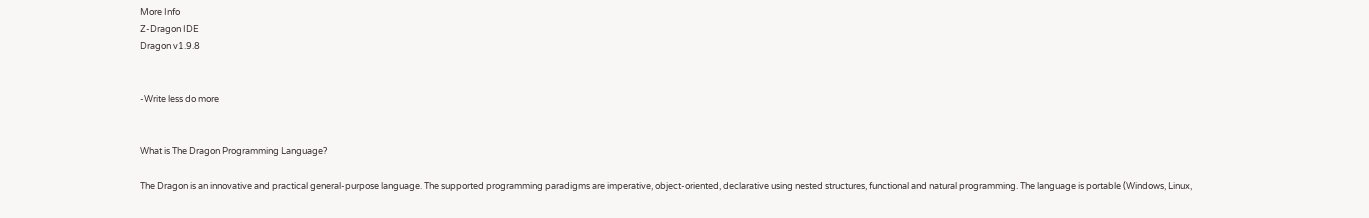More Info
Z-Dragon IDE
Dragon v1.9.8


-Write less do more


What is The Dragon Programming Language?

The Dragon is an innovative and practical general-purpose language. The supported programming paradigms are imperative, object-oriented, declarative using nested structures, functional and natural programming. The language is portable (Windows, Linux,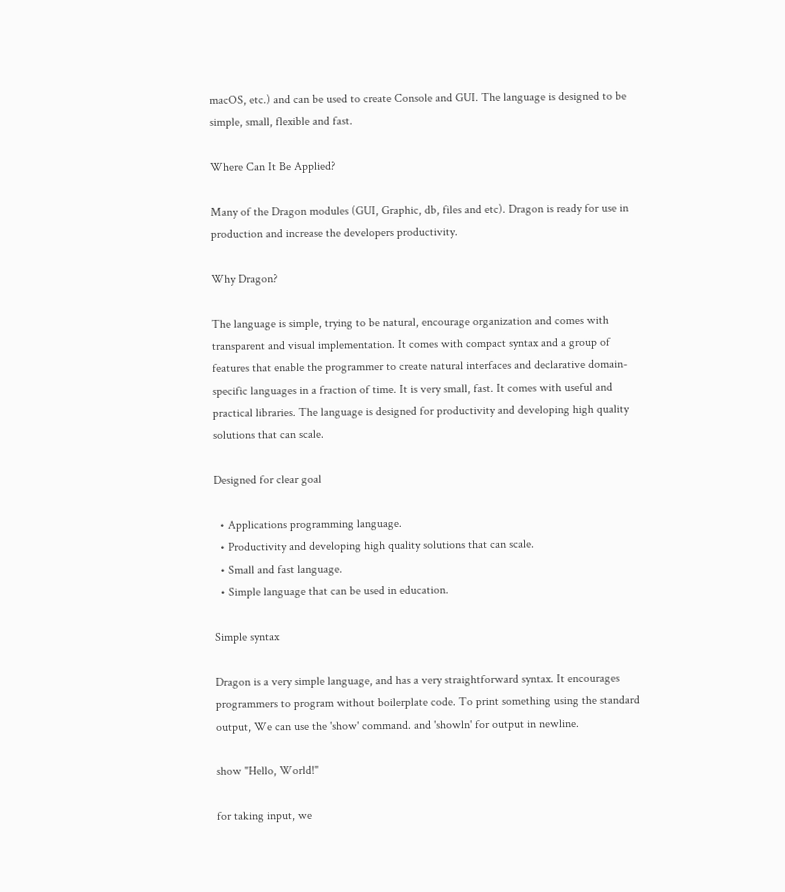macOS, etc.) and can be used to create Console and GUI. The language is designed to be simple, small, flexible and fast.

Where Can It Be Applied?

Many of the Dragon modules (GUI, Graphic, db, files and etc). Dragon is ready for use in production and increase the developers productivity.

Why Dragon?

The language is simple, trying to be natural, encourage organization and comes with transparent and visual implementation. It comes with compact syntax and a group of features that enable the programmer to create natural interfaces and declarative domain-specific languages in a fraction of time. It is very small, fast. It comes with useful and practical libraries. The language is designed for productivity and developing high quality solutions that can scale.

Designed for clear goal

  • Applications programming language.
  • Productivity and developing high quality solutions that can scale.
  • Small and fast language.
  • Simple language that can be used in education.

Simple syntax

Dragon is a very simple language, and has a very straightforward syntax. It encourages programmers to program without boilerplate code. To print something using the standard output, We can use the 'show' command. and 'showln' for output in newline.

show "Hello, World!"

for taking input, we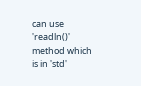can use 'readln()' method which is in 'std'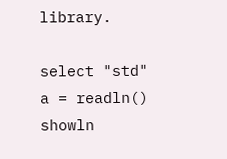library.

select "std"
a = readln()
showln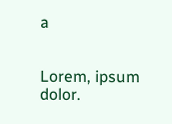a


Lorem, ipsum dolor.